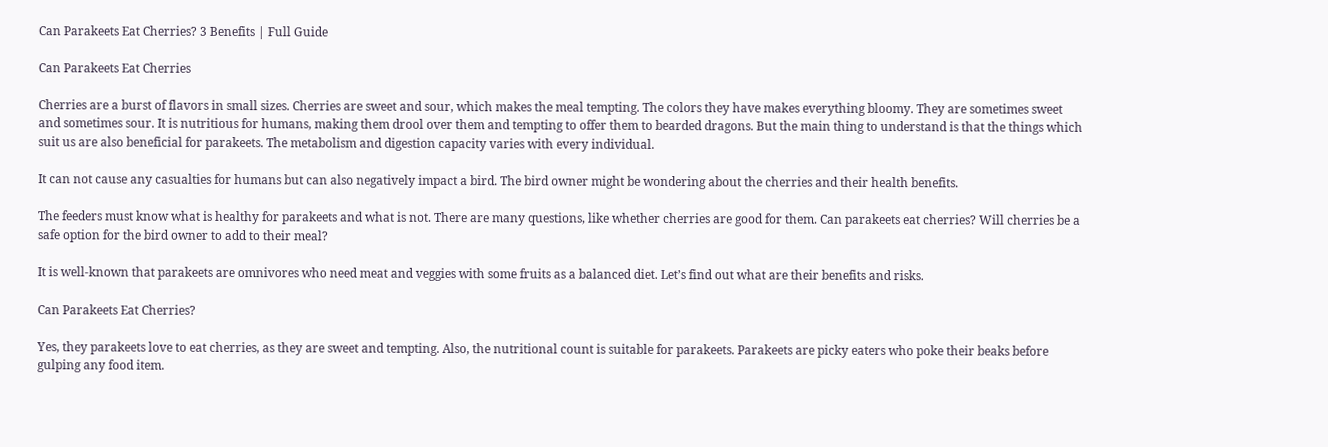Can Parakeets Eat Cherries? 3 Benefits | Full Guide

Can Parakeets Eat Cherries

Cherries are a burst of flavors in small sizes. Cherries are sweet and sour, which makes the meal tempting. The colors they have makes everything bloomy. They are sometimes sweet and sometimes sour. It is nutritious for humans, making them drool over them and tempting to offer them to bearded dragons. But the main thing to understand is that the things which suit us are also beneficial for parakeets. The metabolism and digestion capacity varies with every individual.

It can not cause any casualties for humans but can also negatively impact a bird. The bird owner might be wondering about the cherries and their health benefits.

The feeders must know what is healthy for parakeets and what is not. There are many questions, like whether cherries are good for them. Can parakeets eat cherries? Will cherries be a safe option for the bird owner to add to their meal?

It is well-known that parakeets are omnivores who need meat and veggies with some fruits as a balanced diet. Let’s find out what are their benefits and risks.

Can Parakeets Eat Cherries?

Yes, they parakeets love to eat cherries, as they are sweet and tempting. Also, the nutritional count is suitable for parakeets. Parakeets are picky eaters who poke their beaks before gulping any food item.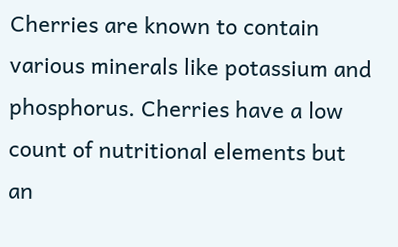Cherries are known to contain various minerals like potassium and phosphorus. Cherries have a low count of nutritional elements but an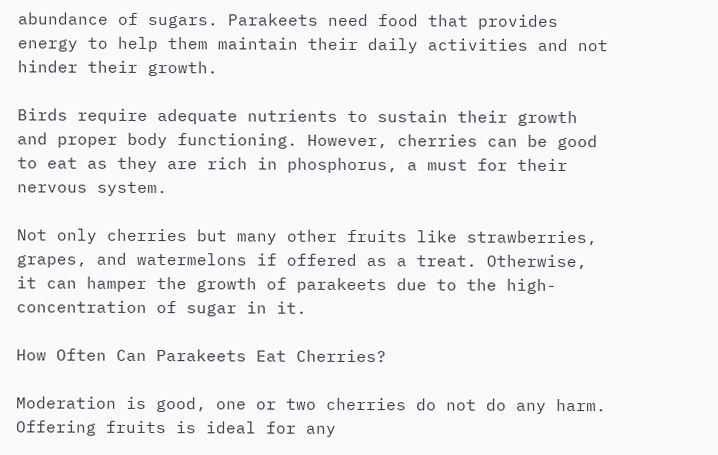abundance of sugars. Parakeets need food that provides energy to help them maintain their daily activities and not hinder their growth.

Birds require adequate nutrients to sustain their growth and proper body functioning. However, cherries can be good to eat as they are rich in phosphorus, a must for their nervous system.

Not only cherries but many other fruits like strawberries, grapes, and watermelons if offered as a treat. Otherwise, it can hamper the growth of parakeets due to the high- concentration of sugar in it.

How Often Can Parakeets Eat Cherries?

Moderation is good, one or two cherries do not do any harm. Offering fruits is ideal for any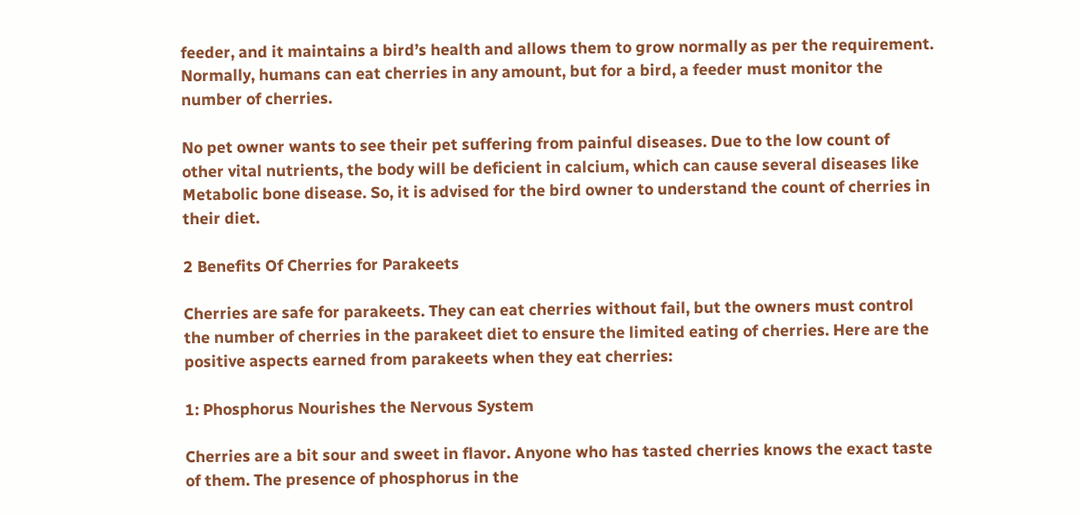feeder, and it maintains a bird’s health and allows them to grow normally as per the requirement. Normally, humans can eat cherries in any amount, but for a bird, a feeder must monitor the number of cherries.

No pet owner wants to see their pet suffering from painful diseases. Due to the low count of other vital nutrients, the body will be deficient in calcium, which can cause several diseases like Metabolic bone disease. So, it is advised for the bird owner to understand the count of cherries in their diet.

2 Benefits Of Cherries for Parakeets

Cherries are safe for parakeets. They can eat cherries without fail, but the owners must control the number of cherries in the parakeet diet to ensure the limited eating of cherries. Here are the positive aspects earned from parakeets when they eat cherries:

1: Phosphorus Nourishes the Nervous System

Cherries are a bit sour and sweet in flavor. Anyone who has tasted cherries knows the exact taste of them. The presence of phosphorus in the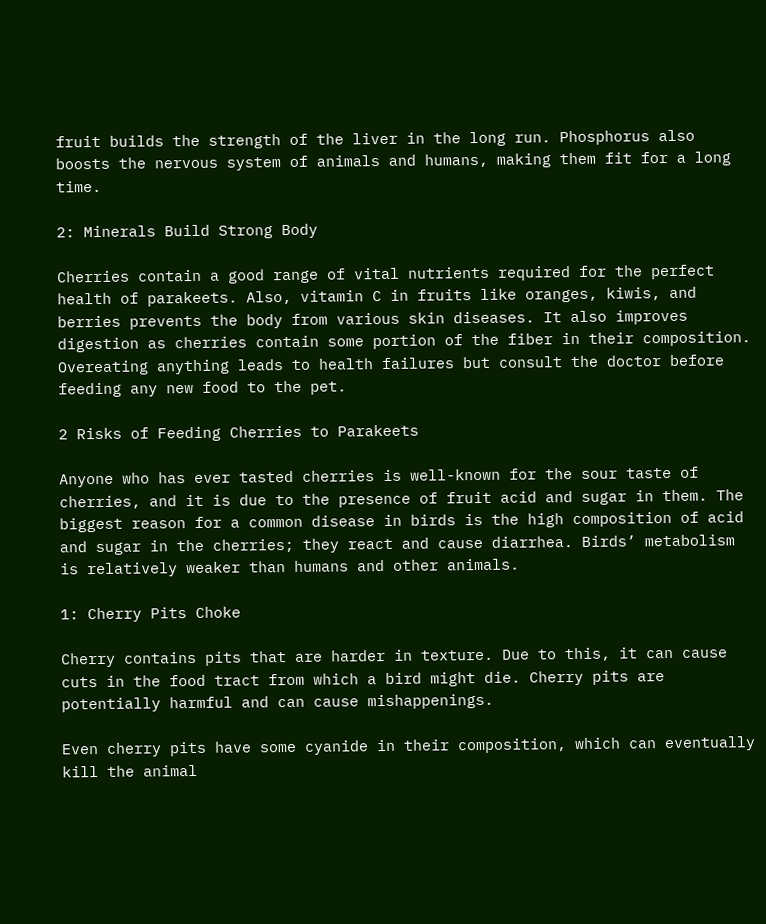fruit builds the strength of the liver in the long run. Phosphorus also boosts the nervous system of animals and humans, making them fit for a long time.

2: Minerals Build Strong Body

Cherries contain a good range of vital nutrients required for the perfect health of parakeets. Also, vitamin C in fruits like oranges, kiwis, and berries prevents the body from various skin diseases. It also improves digestion as cherries contain some portion of the fiber in their composition. Overeating anything leads to health failures but consult the doctor before feeding any new food to the pet.

2 Risks of Feeding Cherries to Parakeets

Anyone who has ever tasted cherries is well-known for the sour taste of cherries, and it is due to the presence of fruit acid and sugar in them. The biggest reason for a common disease in birds is the high composition of acid and sugar in the cherries; they react and cause diarrhea. Birds’ metabolism is relatively weaker than humans and other animals.

1: Cherry Pits Choke

Cherry contains pits that are harder in texture. Due to this, it can cause cuts in the food tract from which a bird might die. Cherry pits are potentially harmful and can cause mishappenings.

Even cherry pits have some cyanide in their composition, which can eventually kill the animal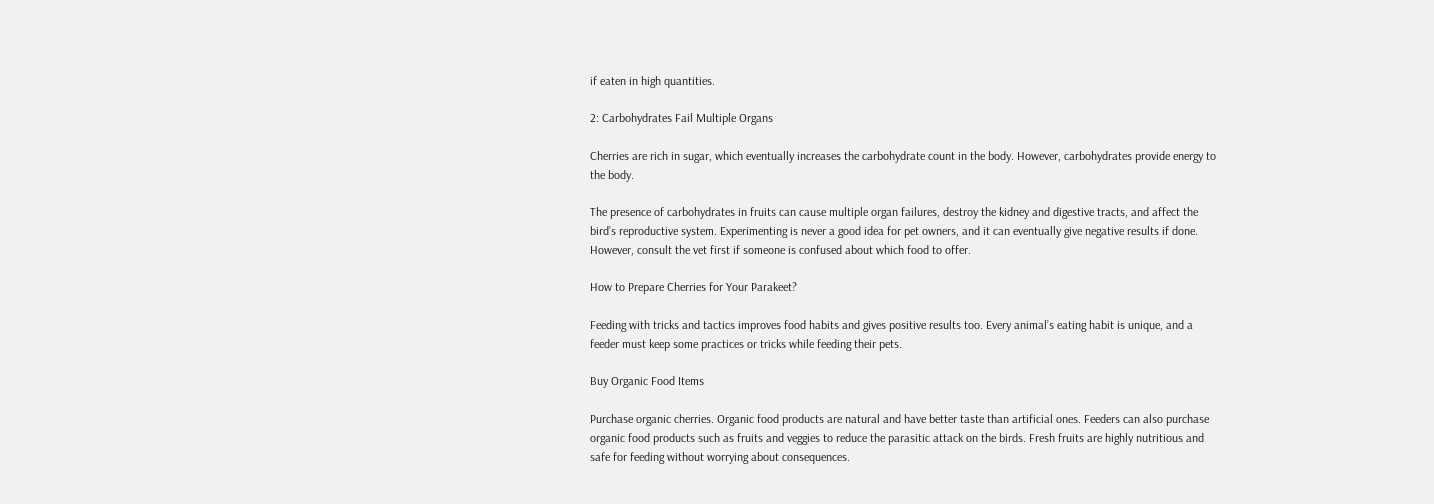if eaten in high quantities.

2: Carbohydrates Fail Multiple Organs

Cherries are rich in sugar, which eventually increases the carbohydrate count in the body. However, carbohydrates provide energy to the body.

The presence of carbohydrates in fruits can cause multiple organ failures, destroy the kidney and digestive tracts, and affect the bird’s reproductive system. Experimenting is never a good idea for pet owners, and it can eventually give negative results if done. However, consult the vet first if someone is confused about which food to offer.

How to Prepare Cherries for Your Parakeet?

Feeding with tricks and tactics improves food habits and gives positive results too. Every animal’s eating habit is unique, and a feeder must keep some practices or tricks while feeding their pets.

Buy Organic Food Items

Purchase organic cherries. Organic food products are natural and have better taste than artificial ones. Feeders can also purchase organic food products such as fruits and veggies to reduce the parasitic attack on the birds. Fresh fruits are highly nutritious and safe for feeding without worrying about consequences.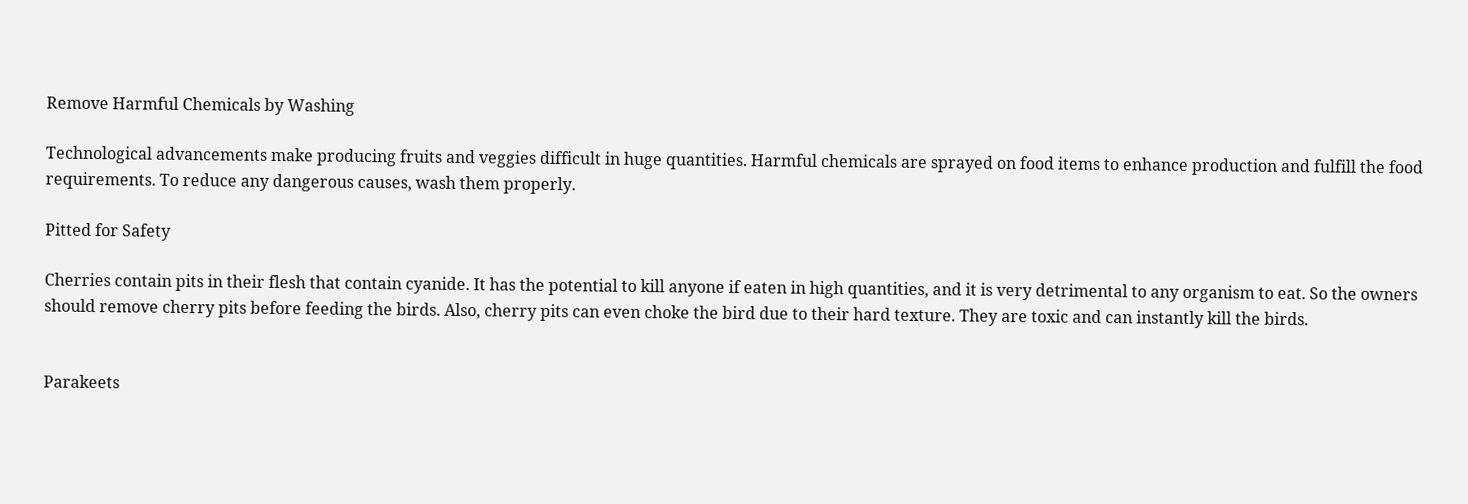Remove Harmful Chemicals by Washing

Technological advancements make producing fruits and veggies difficult in huge quantities. Harmful chemicals are sprayed on food items to enhance production and fulfill the food requirements. To reduce any dangerous causes, wash them properly.

Pitted for Safety

Cherries contain pits in their flesh that contain cyanide. It has the potential to kill anyone if eaten in high quantities, and it is very detrimental to any organism to eat. So the owners should remove cherry pits before feeding the birds. Also, cherry pits can even choke the bird due to their hard texture. They are toxic and can instantly kill the birds.


Parakeets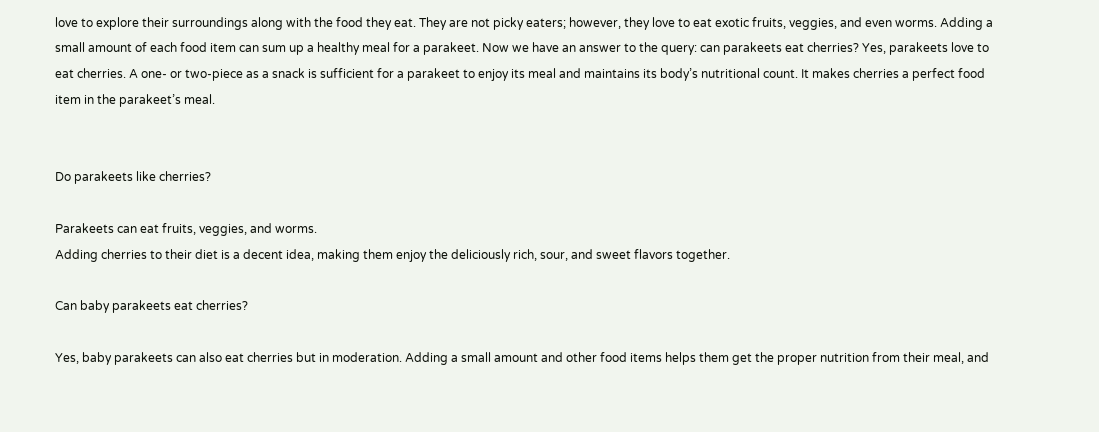love to explore their surroundings along with the food they eat. They are not picky eaters; however, they love to eat exotic fruits, veggies, and even worms. Adding a small amount of each food item can sum up a healthy meal for a parakeet. Now we have an answer to the query: can parakeets eat cherries? Yes, parakeets love to eat cherries. A one- or two-piece as a snack is sufficient for a parakeet to enjoy its meal and maintains its body’s nutritional count. It makes cherries a perfect food item in the parakeet’s meal.


Do parakeets like cherries?

Parakeets can eat fruits, veggies, and worms.
Adding cherries to their diet is a decent idea, making them enjoy the deliciously rich, sour, and sweet flavors together.

Can baby parakeets eat cherries?

Yes, baby parakeets can also eat cherries but in moderation. Adding a small amount and other food items helps them get the proper nutrition from their meal, and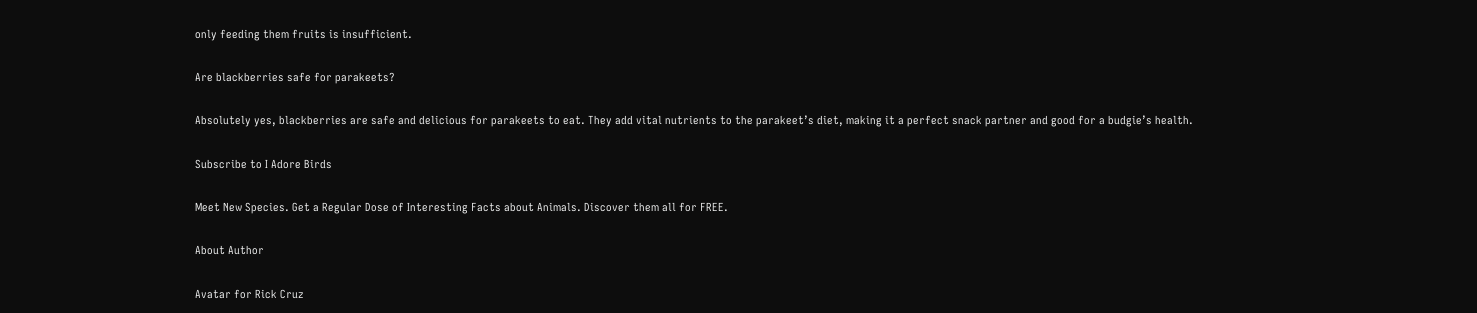only feeding them fruits is insufficient.

Are blackberries safe for parakeets?

Absolutely yes, blackberries are safe and delicious for parakeets to eat. They add vital nutrients to the parakeet’s diet, making it a perfect snack partner and good for a budgie’s health.

Subscribe to I Adore Birds

Meet New Species. Get a Regular Dose of Interesting Facts about Animals. Discover them all for FREE.

About Author

Avatar for Rick Cruz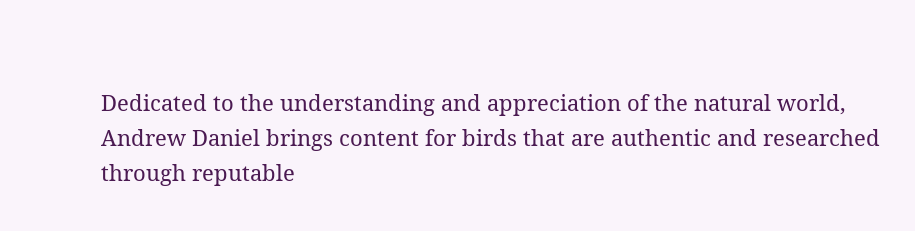Dedicated to the understanding and appreciation of the natural world, Andrew Daniel brings content for birds that are authentic and researched through reputable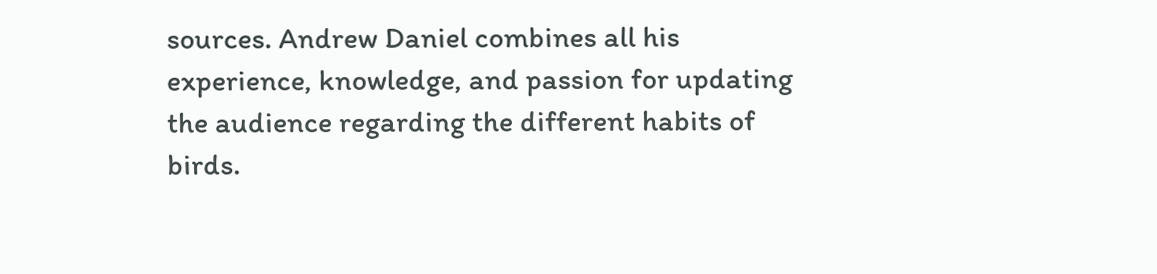sources. Andrew Daniel combines all his experience, knowledge, and passion for updating the audience regarding the different habits of birds.